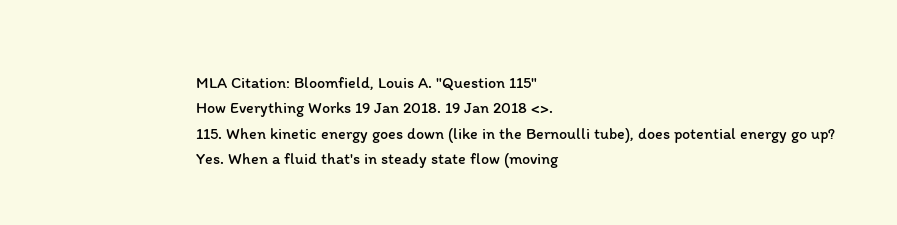MLA Citation: Bloomfield, Louis A. "Question 115"
How Everything Works 19 Jan 2018. 19 Jan 2018 <>.
115. When kinetic energy goes down (like in the Bernoulli tube), does potential energy go up?
Yes. When a fluid that's in steady state flow (moving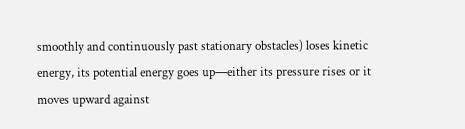smoothly and continuously past stationary obstacles) loses kinetic energy, its potential energy goes up—either its pressure rises or it moves upward against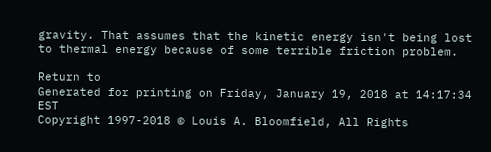gravity. That assumes that the kinetic energy isn't being lost to thermal energy because of some terrible friction problem.

Return to
Generated for printing on Friday, January 19, 2018 at 14:17:34 EST
Copyright 1997-2018 © Louis A. Bloomfield, All Rights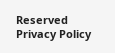Reserved
Privacy Policy